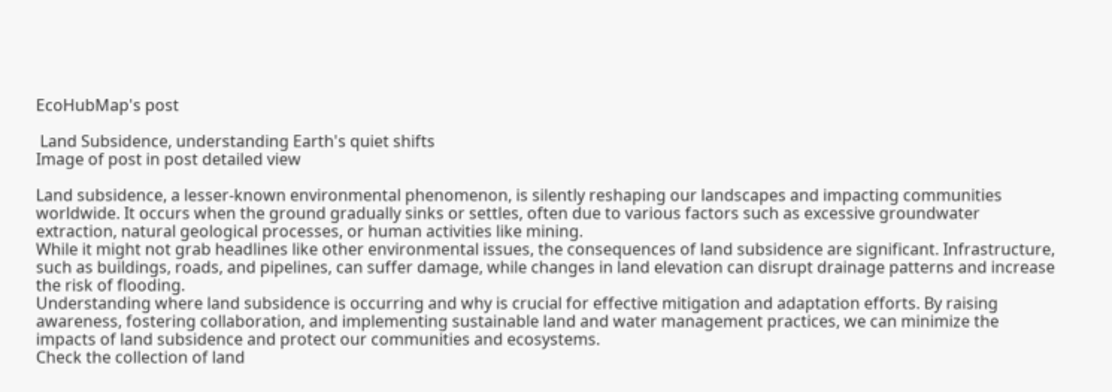EcoHubMap's post

 Land Subsidence, understanding Earth's quiet shifts
Image of post in post detailed view

Land subsidence, a lesser-known environmental phenomenon, is silently reshaping our landscapes and impacting communities worldwide. It occurs when the ground gradually sinks or settles, often due to various factors such as excessive groundwater extraction, natural geological processes, or human activities like mining.
While it might not grab headlines like other environmental issues, the consequences of land subsidence are significant. Infrastructure, such as buildings, roads, and pipelines, can suffer damage, while changes in land elevation can disrupt drainage patterns and increase the risk of flooding.
Understanding where land subsidence is occurring and why is crucial for effective mitigation and adaptation efforts. By raising awareness, fostering collaboration, and implementing sustainable land and water management practices, we can minimize the impacts of land subsidence and protect our communities and ecosystems.
Check the collection of land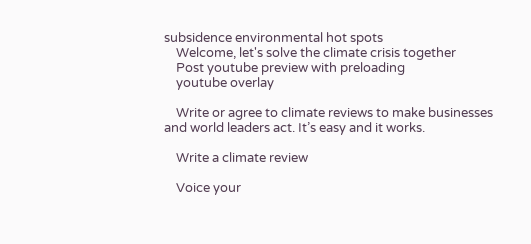subsidence environmental hot spots
    Welcome, let's solve the climate crisis together
    Post youtube preview with preloading
    youtube overlay

    Write or agree to climate reviews to make businesses and world leaders act. It’s easy and it works.

    Write a climate review

    Voice your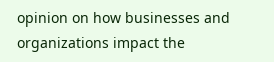opinion on how businesses and organizations impact the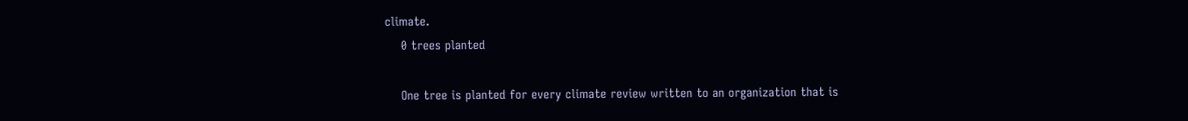climate.
    0 trees planted

    One tree is planted for every climate review written to an organization that is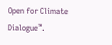Open for Climate Dialogue™.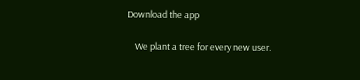Download the app

    We plant a tree for every new user.